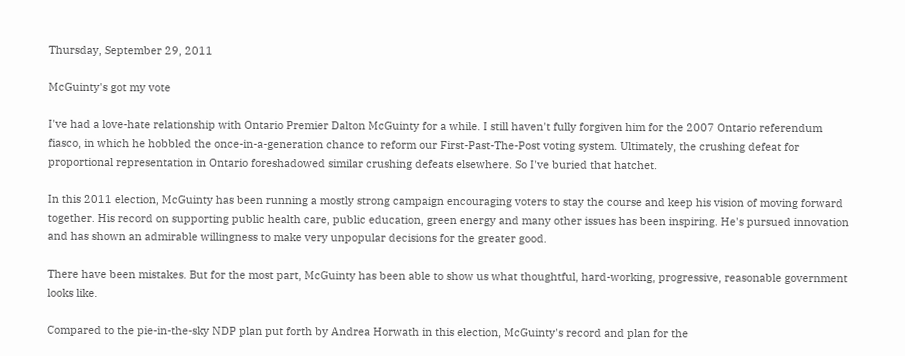Thursday, September 29, 2011

McGuinty's got my vote

I've had a love-hate relationship with Ontario Premier Dalton McGuinty for a while. I still haven't fully forgiven him for the 2007 Ontario referendum fiasco, in which he hobbled the once-in-a-generation chance to reform our First-Past-The-Post voting system. Ultimately, the crushing defeat for proportional representation in Ontario foreshadowed similar crushing defeats elsewhere. So I've buried that hatchet.

In this 2011 election, McGuinty has been running a mostly strong campaign encouraging voters to stay the course and keep his vision of moving forward together. His record on supporting public health care, public education, green energy and many other issues has been inspiring. He's pursued innovation and has shown an admirable willingness to make very unpopular decisions for the greater good.

There have been mistakes. But for the most part, McGuinty has been able to show us what thoughtful, hard-working, progressive, reasonable government looks like.

Compared to the pie-in-the-sky NDP plan put forth by Andrea Horwath in this election, McGuinty's record and plan for the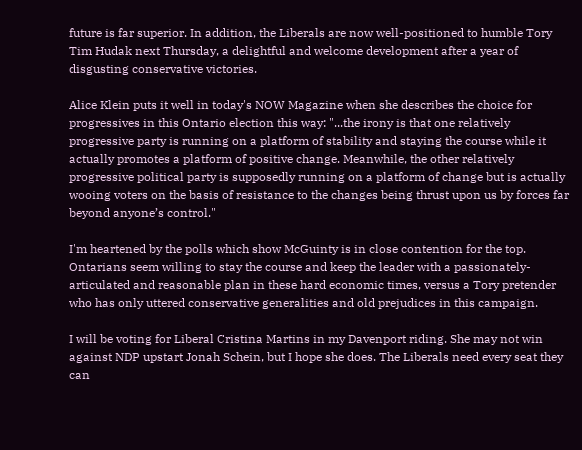future is far superior. In addition, the Liberals are now well-positioned to humble Tory Tim Hudak next Thursday, a delightful and welcome development after a year of disgusting conservative victories.

Alice Klein puts it well in today's NOW Magazine when she describes the choice for progressives in this Ontario election this way: "...the irony is that one relatively progressive party is running on a platform of stability and staying the course while it actually promotes a platform of positive change. Meanwhile, the other relatively progressive political party is supposedly running on a platform of change but is actually wooing voters on the basis of resistance to the changes being thrust upon us by forces far beyond anyone’s control."

I'm heartened by the polls which show McGuinty is in close contention for the top. Ontarians seem willing to stay the course and keep the leader with a passionately-articulated and reasonable plan in these hard economic times, versus a Tory pretender who has only uttered conservative generalities and old prejudices in this campaign.

I will be voting for Liberal Cristina Martins in my Davenport riding. She may not win against NDP upstart Jonah Schein, but I hope she does. The Liberals need every seat they can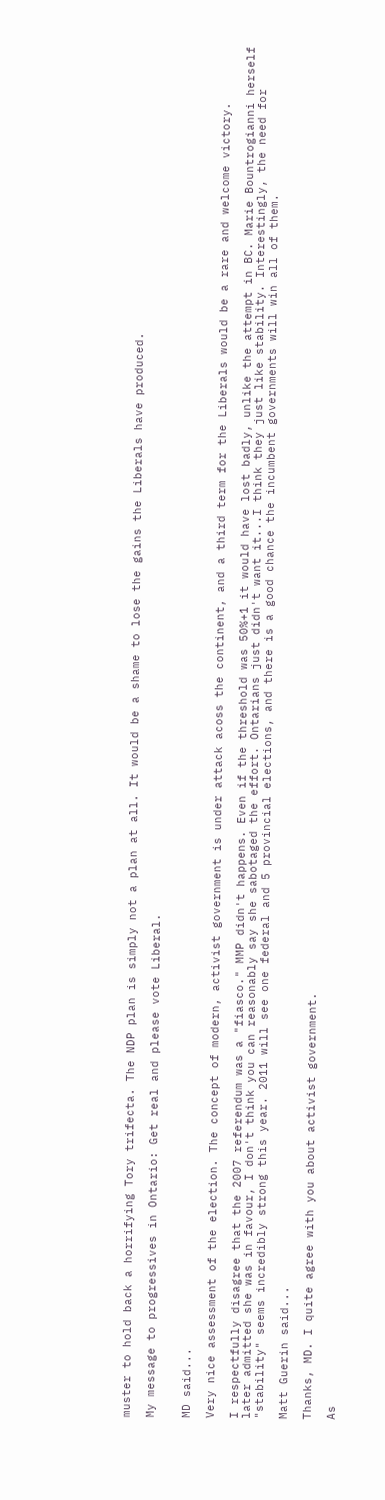muster to hold back a horrifying Tory trifecta. The NDP plan is simply not a plan at all. It would be a shame to lose the gains the Liberals have produced.

My message to progressives in Ontario: Get real and please vote Liberal.


MD said...

Very nice assessment of the election. The concept of modern, activist government is under attack acoss the continent, and a third term for the Liberals would be a rare and welcome victory.

I respectfully disagree that the 2007 referendum was a "fiasco." MMP didn't happens. Even if the threshold was 50%+1 it would have lost badly, unlike the attempt in BC. Marie Bountrogianni herself later admitted she was in favour, I don't think you can reasonably say she sabotaged the effort. Ontarians just didn't want it...I think they just like stability. Interestingly, the need for "stability" seems incredibly strong this year. 2011 will see one federal and 5 provincial elections, and there is a good chance the incumbent governments will win all of them.

Matt Guerin said...

Thanks, MD. I quite agree with you about activist government.

As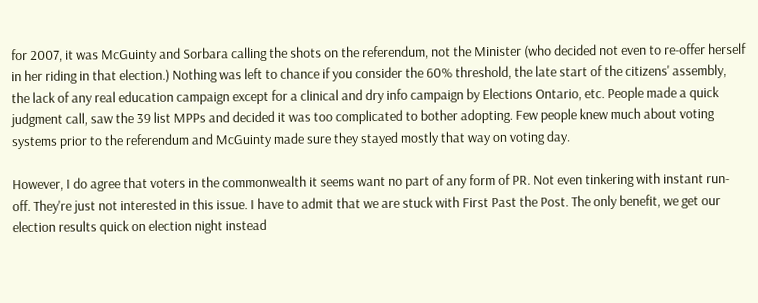for 2007, it was McGuinty and Sorbara calling the shots on the referendum, not the Minister (who decided not even to re-offer herself in her riding in that election.) Nothing was left to chance if you consider the 60% threshold, the late start of the citizens' assembly, the lack of any real education campaign except for a clinical and dry info campaign by Elections Ontario, etc. People made a quick judgment call, saw the 39 list MPPs and decided it was too complicated to bother adopting. Few people knew much about voting systems prior to the referendum and McGuinty made sure they stayed mostly that way on voting day.

However, I do agree that voters in the commonwealth it seems want no part of any form of PR. Not even tinkering with instant run-off. They're just not interested in this issue. I have to admit that we are stuck with First Past the Post. The only benefit, we get our election results quick on election night instead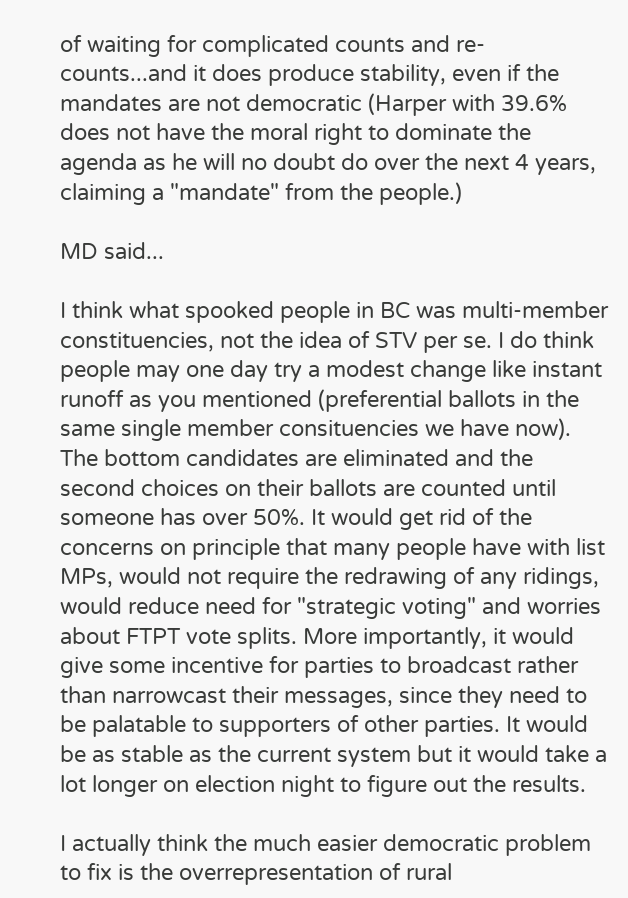of waiting for complicated counts and re-counts...and it does produce stability, even if the mandates are not democratic (Harper with 39.6% does not have the moral right to dominate the agenda as he will no doubt do over the next 4 years, claiming a "mandate" from the people.)

MD said...

I think what spooked people in BC was multi-member constituencies, not the idea of STV per se. I do think people may one day try a modest change like instant runoff as you mentioned (preferential ballots in the same single member consituencies we have now). The bottom candidates are eliminated and the second choices on their ballots are counted until someone has over 50%. It would get rid of the concerns on principle that many people have with list MPs, would not require the redrawing of any ridings, would reduce need for "strategic voting" and worries about FTPT vote splits. More importantly, it would give some incentive for parties to broadcast rather than narrowcast their messages, since they need to be palatable to supporters of other parties. It would be as stable as the current system but it would take a lot longer on election night to figure out the results.

I actually think the much easier democratic problem to fix is the overrepresentation of rural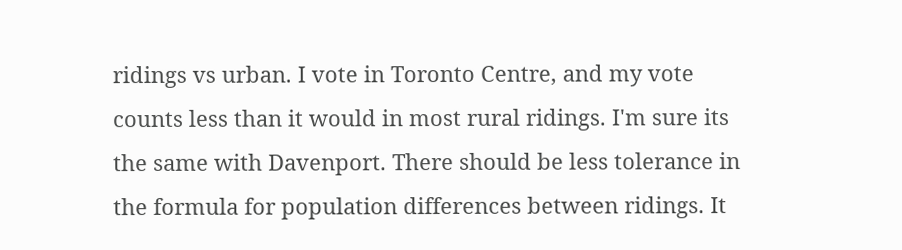ridings vs urban. I vote in Toronto Centre, and my vote counts less than it would in most rural ridings. I'm sure its the same with Davenport. There should be less tolerance in the formula for population differences between ridings. It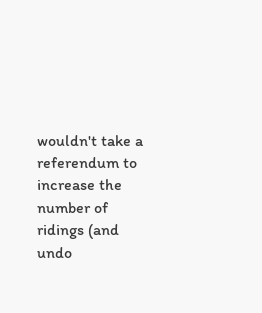wouldn't take a referendum to increase the number of ridings (and undo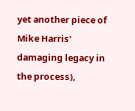yet another piece of Mike Harris' damaging legacy in the process),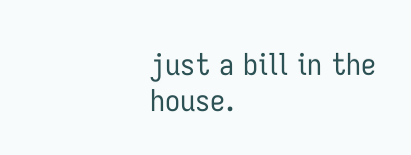just a bill in the house.